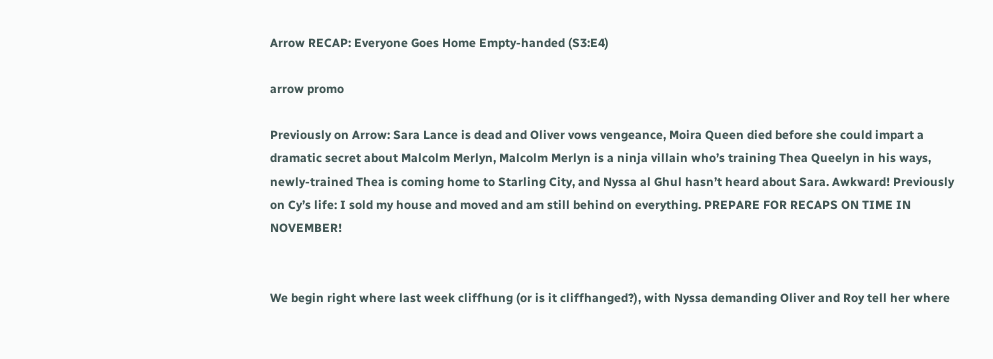Arrow RECAP: Everyone Goes Home Empty-handed (S3:E4)

arrow promo

Previously on Arrow: Sara Lance is dead and Oliver vows vengeance, Moira Queen died before she could impart a dramatic secret about Malcolm Merlyn, Malcolm Merlyn is a ninja villain who’s training Thea Queelyn in his ways, newly-trained Thea is coming home to Starling City, and Nyssa al Ghul hasn’t heard about Sara. Awkward! Previously on Cy’s life: I sold my house and moved and am still behind on everything. PREPARE FOR RECAPS ON TIME IN NOVEMBER!


We begin right where last week cliffhung (or is it cliffhanged?), with Nyssa demanding Oliver and Roy tell her where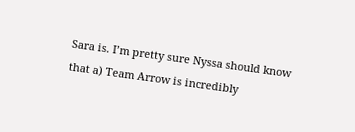Sara is. I’m pretty sure Nyssa should know that a) Team Arrow is incredibly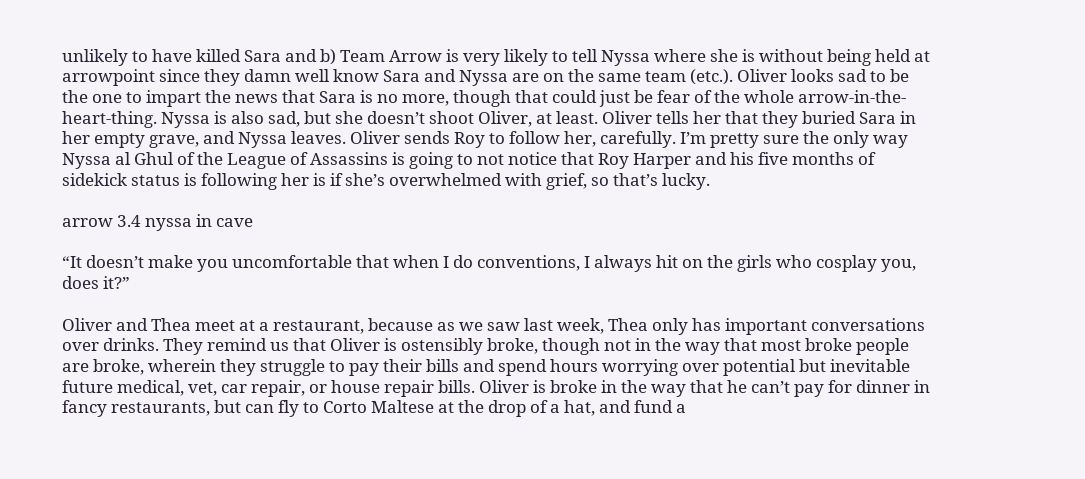unlikely to have killed Sara and b) Team Arrow is very likely to tell Nyssa where she is without being held at arrowpoint since they damn well know Sara and Nyssa are on the same team (etc.). Oliver looks sad to be the one to impart the news that Sara is no more, though that could just be fear of the whole arrow-in-the-heart-thing. Nyssa is also sad, but she doesn’t shoot Oliver, at least. Oliver tells her that they buried Sara in her empty grave, and Nyssa leaves. Oliver sends Roy to follow her, carefully. I’m pretty sure the only way Nyssa al Ghul of the League of Assassins is going to not notice that Roy Harper and his five months of sidekick status is following her is if she’s overwhelmed with grief, so that’s lucky.

arrow 3.4 nyssa in cave

“It doesn’t make you uncomfortable that when I do conventions, I always hit on the girls who cosplay you, does it?”

Oliver and Thea meet at a restaurant, because as we saw last week, Thea only has important conversations over drinks. They remind us that Oliver is ostensibly broke, though not in the way that most broke people are broke, wherein they struggle to pay their bills and spend hours worrying over potential but inevitable future medical, vet, car repair, or house repair bills. Oliver is broke in the way that he can’t pay for dinner in fancy restaurants, but can fly to Corto Maltese at the drop of a hat, and fund a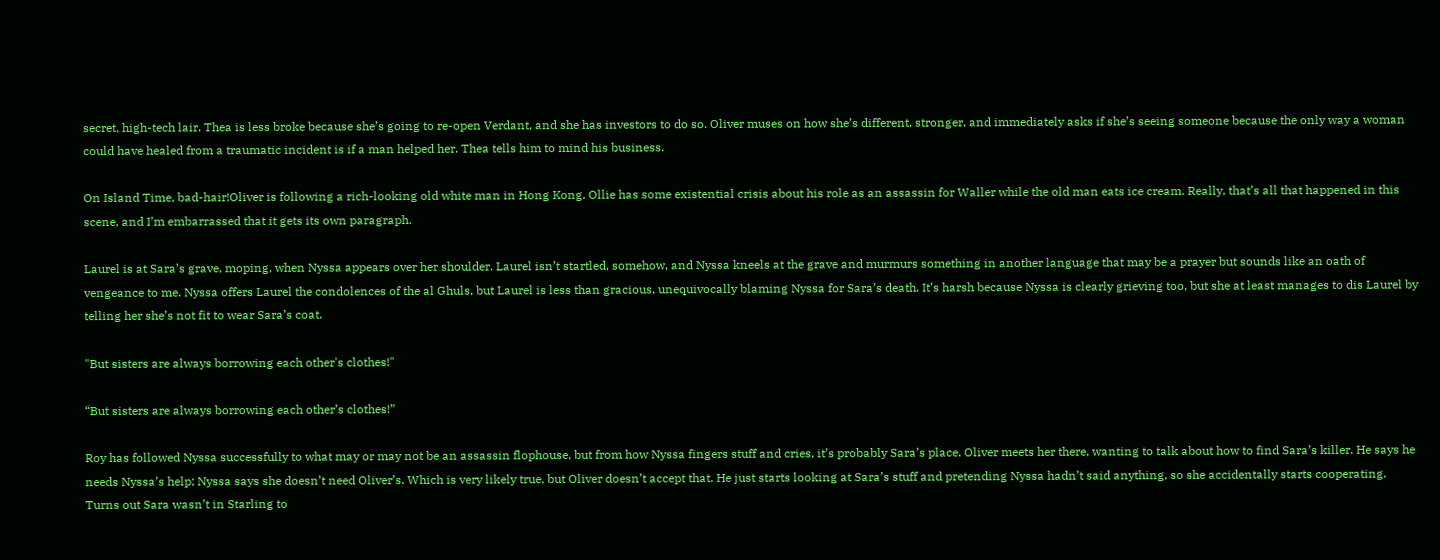secret, high-tech lair. Thea is less broke because she’s going to re-open Verdant, and she has investors to do so. Oliver muses on how she’s different, stronger, and immediately asks if she’s seeing someone because the only way a woman could have healed from a traumatic incident is if a man helped her. Thea tells him to mind his business.

On Island Time, bad-hair!Oliver is following a rich-looking old white man in Hong Kong. Ollie has some existential crisis about his role as an assassin for Waller while the old man eats ice cream. Really, that’s all that happened in this scene, and I’m embarrassed that it gets its own paragraph.

Laurel is at Sara’s grave, moping, when Nyssa appears over her shoulder. Laurel isn’t startled, somehow, and Nyssa kneels at the grave and murmurs something in another language that may be a prayer but sounds like an oath of vengeance to me. Nyssa offers Laurel the condolences of the al Ghuls, but Laurel is less than gracious, unequivocally blaming Nyssa for Sara’s death. It’s harsh because Nyssa is clearly grieving too, but she at least manages to dis Laurel by telling her she’s not fit to wear Sara’s coat.

"But sisters are always borrowing each other's clothes!"

“But sisters are always borrowing each other’s clothes!”

Roy has followed Nyssa successfully to what may or may not be an assassin flophouse, but from how Nyssa fingers stuff and cries, it’s probably Sara’s place. Oliver meets her there, wanting to talk about how to find Sara’s killer. He says he needs Nyssa’s help; Nyssa says she doesn’t need Oliver’s. Which is very likely true, but Oliver doesn’t accept that. He just starts looking at Sara’s stuff and pretending Nyssa hadn’t said anything, so she accidentally starts cooperating. Turns out Sara wasn’t in Starling to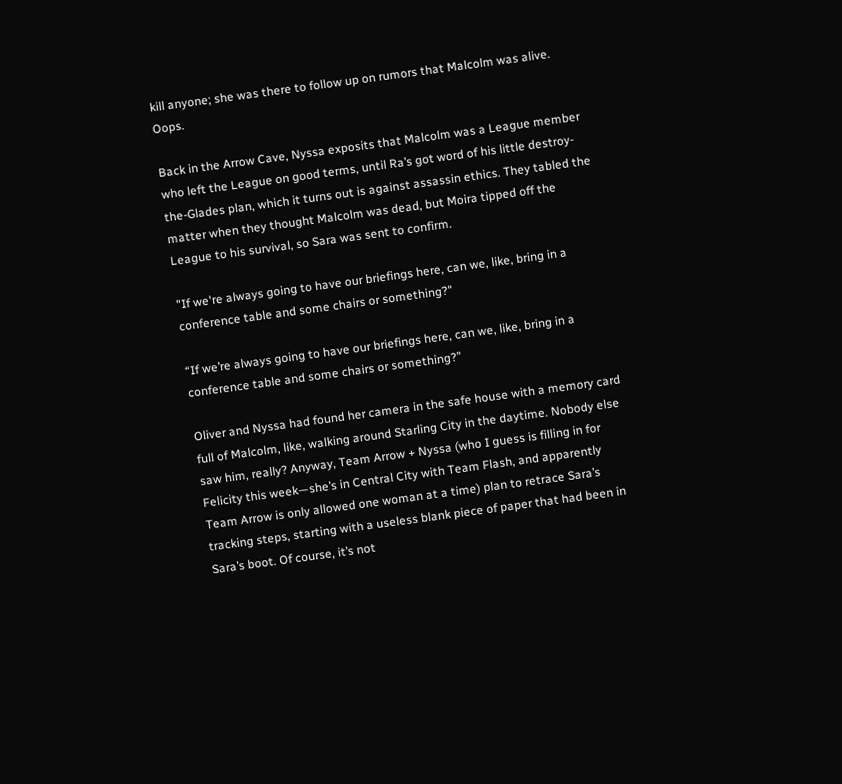kill anyone; she was there to follow up on rumors that Malcolm was alive. Oops.

Back in the Arrow Cave, Nyssa exposits that Malcolm was a League member who left the League on good terms, until Ra’s got word of his little destroy-the-Glades plan, which it turns out is against assassin ethics. They tabled the matter when they thought Malcolm was dead, but Moira tipped off the League to his survival, so Sara was sent to confirm.

"If we're always going to have our briefings here, can we, like, bring in a conference table and some chairs or something?"

“If we’re always going to have our briefings here, can we, like, bring in a conference table and some chairs or something?”

Oliver and Nyssa had found her camera in the safe house with a memory card full of Malcolm, like, walking around Starling City in the daytime. Nobody else saw him, really? Anyway, Team Arrow + Nyssa (who I guess is filling in for Felicity this week—she’s in Central City with Team Flash, and apparently Team Arrow is only allowed one woman at a time) plan to retrace Sara’s tracking steps, starting with a useless blank piece of paper that had been in Sara’s boot. Of course, it’s not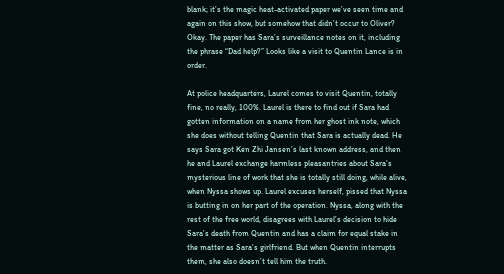blank; it’s the magic heat-activated paper we’ve seen time and again on this show, but somehow that didn’t occur to Oliver? Okay. The paper has Sara’s surveillance notes on it, including the phrase “Dad help?” Looks like a visit to Quentin Lance is in order.

At police headquarters, Laurel comes to visit Quentin, totally fine, no really, 100%. Laurel is there to find out if Sara had gotten information on a name from her ghost ink note, which she does without telling Quentin that Sara is actually dead. He says Sara got Ken Zhi Jansen’s last known address, and then he and Laurel exchange harmless pleasantries about Sara’s mysterious line of work that she is totally still doing, while alive, when Nyssa shows up. Laurel excuses herself, pissed that Nyssa is butting in on her part of the operation. Nyssa, along with the rest of the free world, disagrees with Laurel’s decision to hide Sara’s death from Quentin and has a claim for equal stake in the matter as Sara’s girlfriend. But when Quentin interrupts them, she also doesn’t tell him the truth.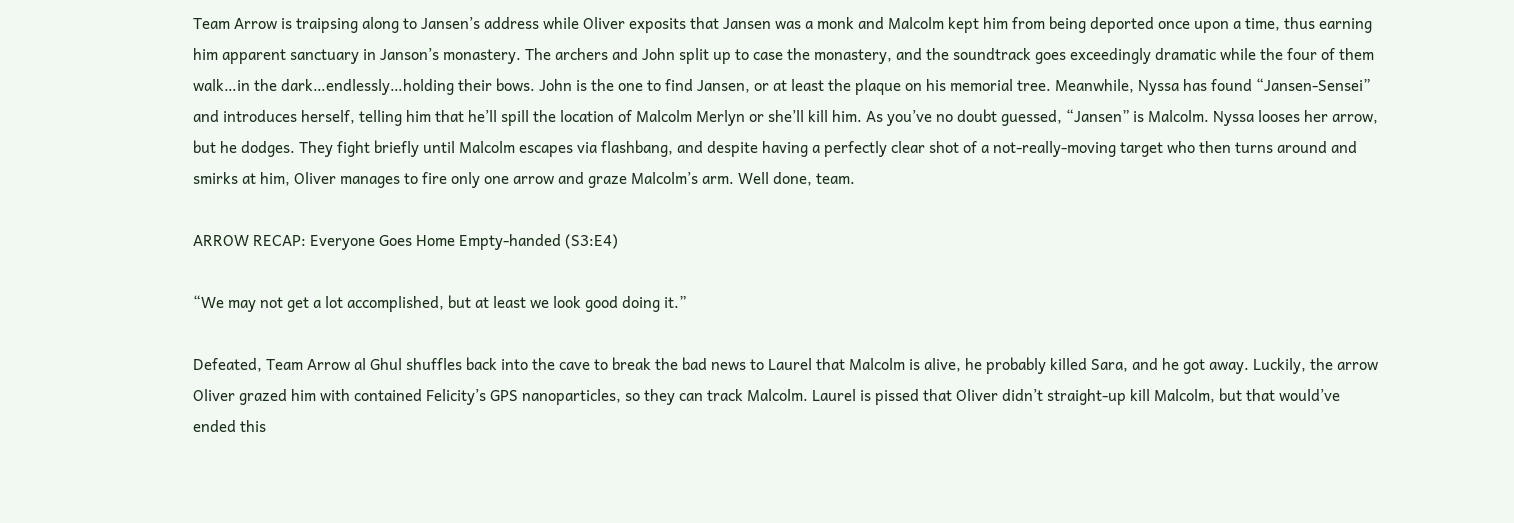Team Arrow is traipsing along to Jansen’s address while Oliver exposits that Jansen was a monk and Malcolm kept him from being deported once upon a time, thus earning him apparent sanctuary in Janson’s monastery. The archers and John split up to case the monastery, and the soundtrack goes exceedingly dramatic while the four of them walk…in the dark…endlessly…holding their bows. John is the one to find Jansen, or at least the plaque on his memorial tree. Meanwhile, Nyssa has found “Jansen-Sensei” and introduces herself, telling him that he’ll spill the location of Malcolm Merlyn or she’ll kill him. As you’ve no doubt guessed, “Jansen” is Malcolm. Nyssa looses her arrow, but he dodges. They fight briefly until Malcolm escapes via flashbang, and despite having a perfectly clear shot of a not-really-moving target who then turns around and smirks at him, Oliver manages to fire only one arrow and graze Malcolm’s arm. Well done, team.

ARROW RECAP: Everyone Goes Home Empty-handed (S3:E4)

“We may not get a lot accomplished, but at least we look good doing it.”

Defeated, Team Arrow al Ghul shuffles back into the cave to break the bad news to Laurel that Malcolm is alive, he probably killed Sara, and he got away. Luckily, the arrow Oliver grazed him with contained Felicity’s GPS nanoparticles, so they can track Malcolm. Laurel is pissed that Oliver didn’t straight-up kill Malcolm, but that would’ve ended this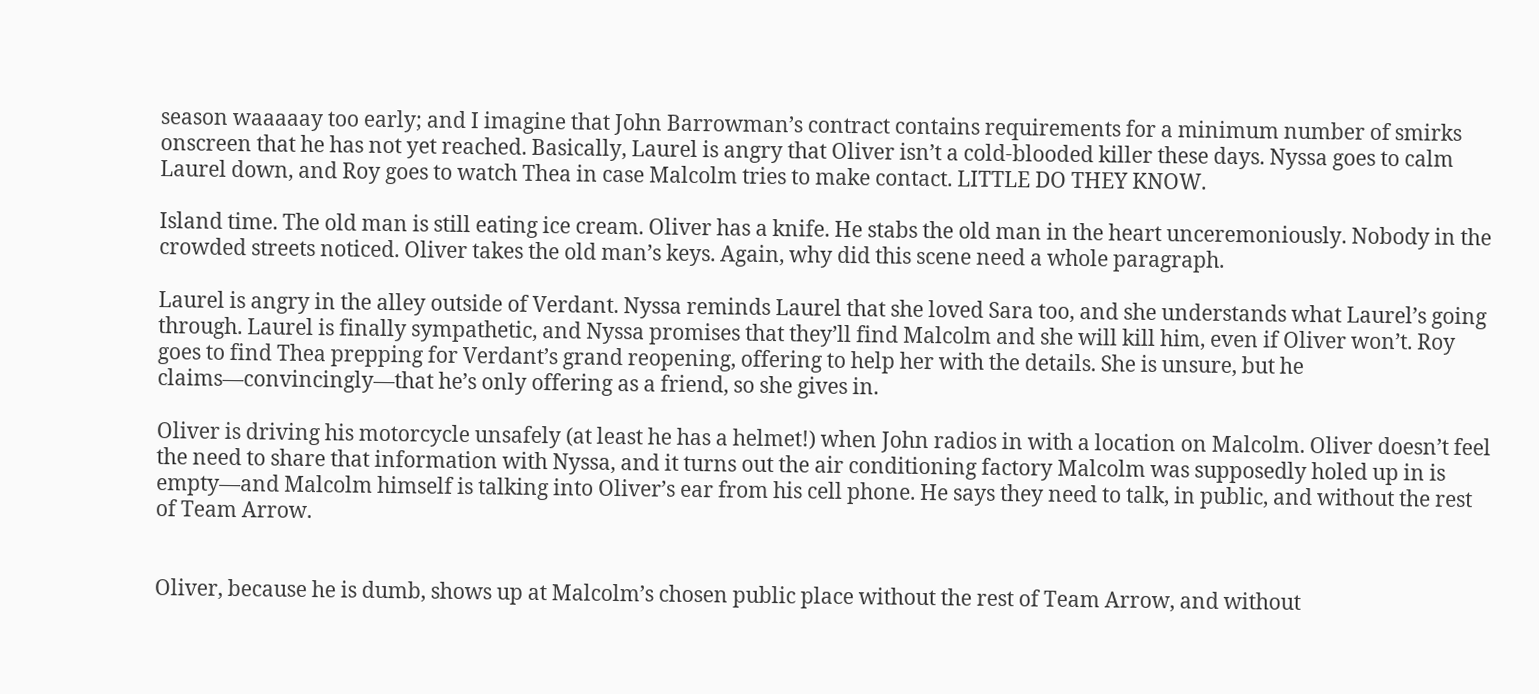season waaaaay too early; and I imagine that John Barrowman’s contract contains requirements for a minimum number of smirks onscreen that he has not yet reached. Basically, Laurel is angry that Oliver isn’t a cold-blooded killer these days. Nyssa goes to calm Laurel down, and Roy goes to watch Thea in case Malcolm tries to make contact. LITTLE DO THEY KNOW.

Island time. The old man is still eating ice cream. Oliver has a knife. He stabs the old man in the heart unceremoniously. Nobody in the crowded streets noticed. Oliver takes the old man’s keys. Again, why did this scene need a whole paragraph.

Laurel is angry in the alley outside of Verdant. Nyssa reminds Laurel that she loved Sara too, and she understands what Laurel’s going through. Laurel is finally sympathetic, and Nyssa promises that they’ll find Malcolm and she will kill him, even if Oliver won’t. Roy goes to find Thea prepping for Verdant’s grand reopening, offering to help her with the details. She is unsure, but he claims—convincingly—that he’s only offering as a friend, so she gives in.

Oliver is driving his motorcycle unsafely (at least he has a helmet!) when John radios in with a location on Malcolm. Oliver doesn’t feel the need to share that information with Nyssa, and it turns out the air conditioning factory Malcolm was supposedly holed up in is empty—and Malcolm himself is talking into Oliver’s ear from his cell phone. He says they need to talk, in public, and without the rest of Team Arrow.


Oliver, because he is dumb, shows up at Malcolm’s chosen public place without the rest of Team Arrow, and without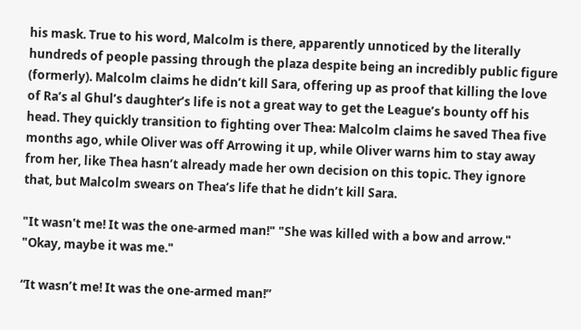his mask. True to his word, Malcolm is there, apparently unnoticed by the literally hundreds of people passing through the plaza despite being an incredibly public figure (formerly). Malcolm claims he didn’t kill Sara, offering up as proof that killing the love of Ra’s al Ghul’s daughter’s life is not a great way to get the League’s bounty off his head. They quickly transition to fighting over Thea: Malcolm claims he saved Thea five months ago, while Oliver was off Arrowing it up, while Oliver warns him to stay away from her, like Thea hasn’t already made her own decision on this topic. They ignore that, but Malcolm swears on Thea’s life that he didn’t kill Sara.

"It wasn't me! It was the one-armed man!" "She was killed with a bow and arrow." "Okay, maybe it was me."

“It wasn’t me! It was the one-armed man!”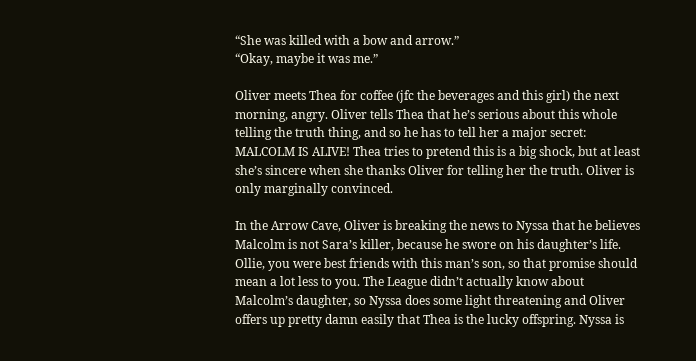“She was killed with a bow and arrow.”
“Okay, maybe it was me.”

Oliver meets Thea for coffee (jfc the beverages and this girl) the next morning, angry. Oliver tells Thea that he’s serious about this whole telling the truth thing, and so he has to tell her a major secret: MALCOLM IS ALIVE! Thea tries to pretend this is a big shock, but at least she’s sincere when she thanks Oliver for telling her the truth. Oliver is only marginally convinced.

In the Arrow Cave, Oliver is breaking the news to Nyssa that he believes Malcolm is not Sara’s killer, because he swore on his daughter’s life. Ollie, you were best friends with this man’s son, so that promise should mean a lot less to you. The League didn’t actually know about Malcolm’s daughter, so Nyssa does some light threatening and Oliver offers up pretty damn easily that Thea is the lucky offspring. Nyssa is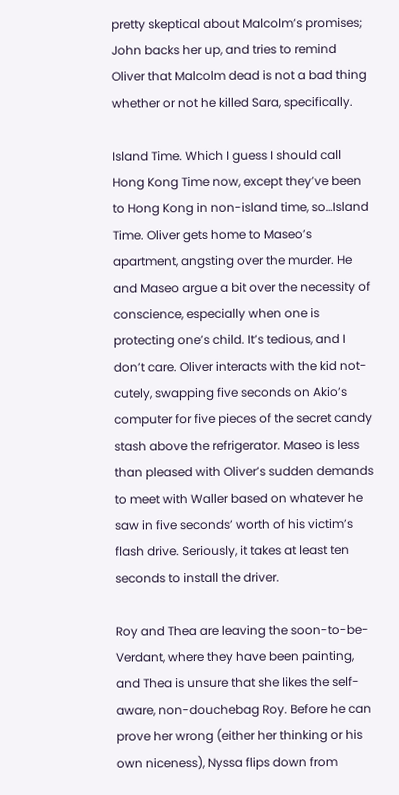pretty skeptical about Malcolm’s promises; John backs her up, and tries to remind Oliver that Malcolm dead is not a bad thing whether or not he killed Sara, specifically.

Island Time. Which I guess I should call Hong Kong Time now, except they’ve been to Hong Kong in non-island time, so…Island Time. Oliver gets home to Maseo’s apartment, angsting over the murder. He and Maseo argue a bit over the necessity of conscience, especially when one is protecting one’s child. It’s tedious, and I don’t care. Oliver interacts with the kid not-cutely, swapping five seconds on Akio’s computer for five pieces of the secret candy stash above the refrigerator. Maseo is less than pleased with Oliver’s sudden demands to meet with Waller based on whatever he saw in five seconds’ worth of his victim’s flash drive. Seriously, it takes at least ten seconds to install the driver.

Roy and Thea are leaving the soon-to-be-Verdant, where they have been painting, and Thea is unsure that she likes the self-aware, non-douchebag Roy. Before he can prove her wrong (either her thinking or his own niceness), Nyssa flips down from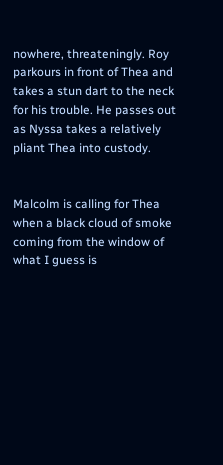nowhere, threateningly. Roy parkours in front of Thea and takes a stun dart to the neck for his trouble. He passes out as Nyssa takes a relatively pliant Thea into custody.


Malcolm is calling for Thea when a black cloud of smoke coming from the window of what I guess is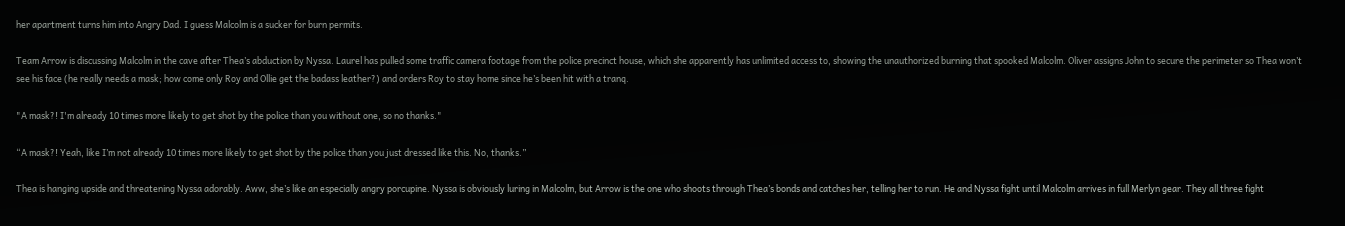her apartment turns him into Angry Dad. I guess Malcolm is a sucker for burn permits.

Team Arrow is discussing Malcolm in the cave after Thea’s abduction by Nyssa. Laurel has pulled some traffic camera footage from the police precinct house, which she apparently has unlimited access to, showing the unauthorized burning that spooked Malcolm. Oliver assigns John to secure the perimeter so Thea won’t see his face (he really needs a mask; how come only Roy and Ollie get the badass leather?) and orders Roy to stay home since he’s been hit with a tranq.

"A mask?! I'm already 10 times more likely to get shot by the police than you without one, so no thanks."

“A mask?! Yeah, like I’m not already 10 times more likely to get shot by the police than you just dressed like this. No, thanks.”

Thea is hanging upside and threatening Nyssa adorably. Aww, she’s like an especially angry porcupine. Nyssa is obviously luring in Malcolm, but Arrow is the one who shoots through Thea’s bonds and catches her, telling her to run. He and Nyssa fight until Malcolm arrives in full Merlyn gear. They all three fight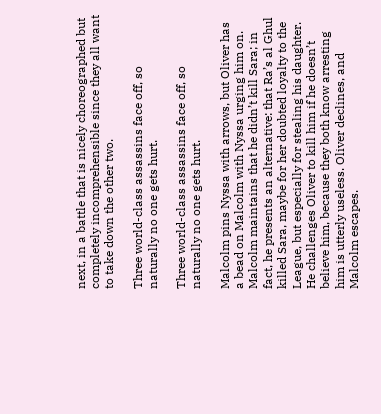next, in a battle that is nicely choreographed but completely incomprehensible since they all want to take down the other two.

Three world-class assassins face off, so naturally no one gets hurt.

Three world-class assassins face off, so naturally no one gets hurt.

Malcolm pins Nyssa with arrows, but Oliver has a bead on Malcolm with Nyssa urging him on. Malcolm maintains that he didn’t kill Sara; in fact, he presents an alternative: that Ra’s al Ghul killed Sara, maybe for her doubted loyalty to the League, but especially for stealing his daughter. He challenges Oliver to kill him if he doesn’t believe him, because they both know arresting him is utterly useless. Oliver declines, and Malcolm escapes.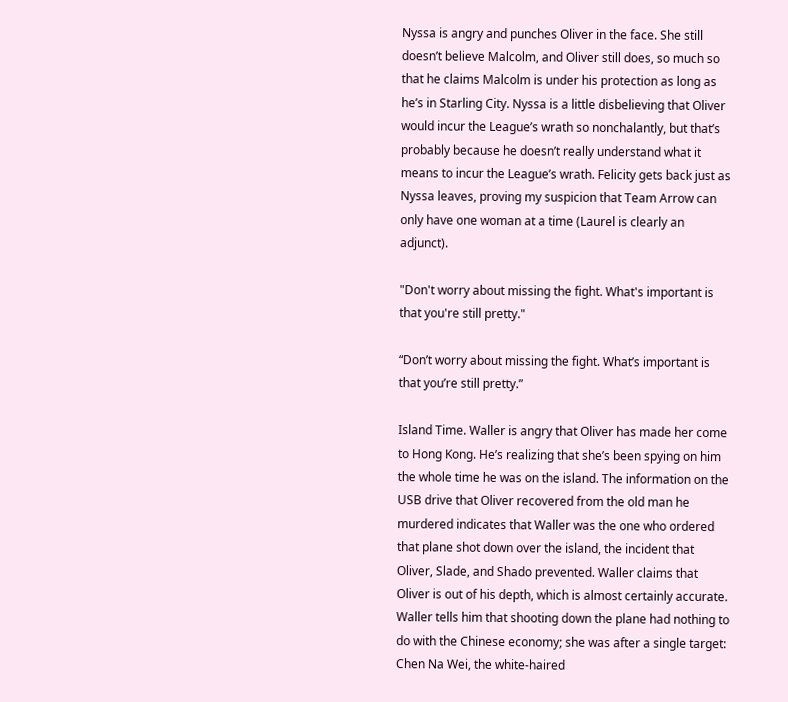Nyssa is angry and punches Oliver in the face. She still doesn’t believe Malcolm, and Oliver still does, so much so that he claims Malcolm is under his protection as long as he’s in Starling City. Nyssa is a little disbelieving that Oliver would incur the League’s wrath so nonchalantly, but that’s probably because he doesn’t really understand what it means to incur the League’s wrath. Felicity gets back just as Nyssa leaves, proving my suspicion that Team Arrow can only have one woman at a time (Laurel is clearly an adjunct).

"Don't worry about missing the fight. What's important is that you're still pretty."

“Don’t worry about missing the fight. What’s important is that you’re still pretty.”

Island Time. Waller is angry that Oliver has made her come to Hong Kong. He’s realizing that she’s been spying on him the whole time he was on the island. The information on the USB drive that Oliver recovered from the old man he murdered indicates that Waller was the one who ordered that plane shot down over the island, the incident that Oliver, Slade, and Shado prevented. Waller claims that Oliver is out of his depth, which is almost certainly accurate. Waller tells him that shooting down the plane had nothing to do with the Chinese economy; she was after a single target: Chen Na Wei, the white-haired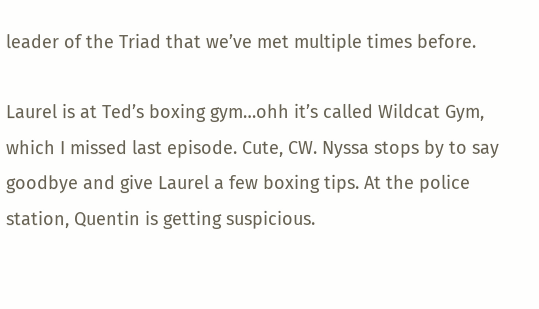leader of the Triad that we’ve met multiple times before.

Laurel is at Ted’s boxing gym…ohh it’s called Wildcat Gym, which I missed last episode. Cute, CW. Nyssa stops by to say goodbye and give Laurel a few boxing tips. At the police station, Quentin is getting suspicious.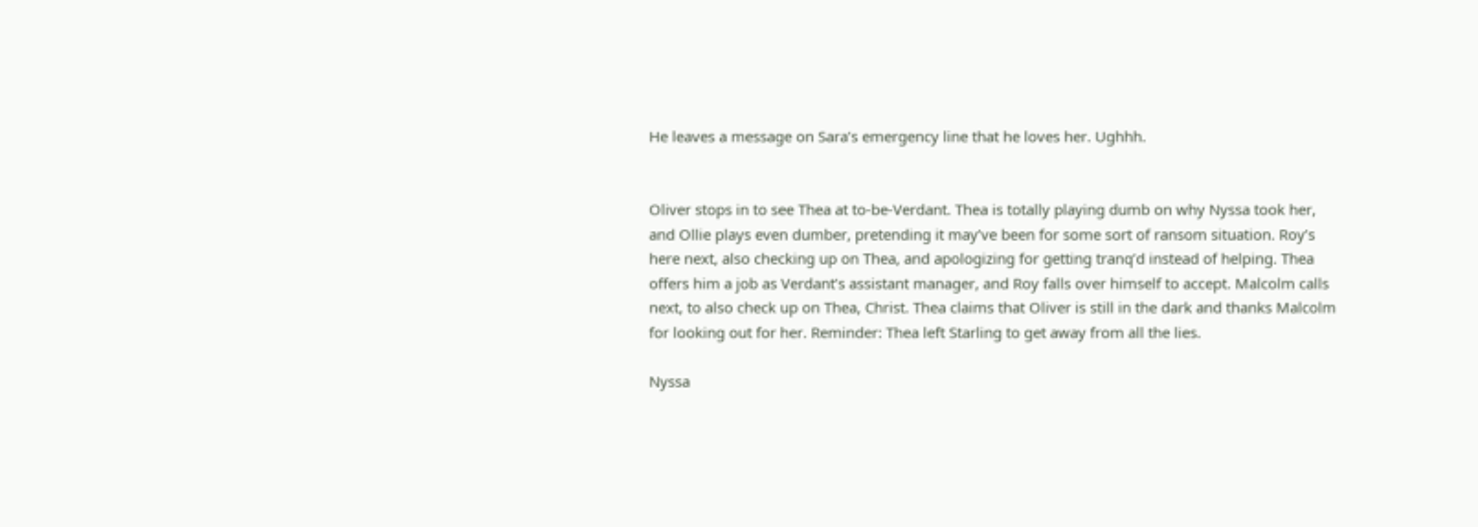He leaves a message on Sara’s emergency line that he loves her. Ughhh.


Oliver stops in to see Thea at to-be-Verdant. Thea is totally playing dumb on why Nyssa took her, and Ollie plays even dumber, pretending it may’ve been for some sort of ransom situation. Roy’s here next, also checking up on Thea, and apologizing for getting tranq’d instead of helping. Thea offers him a job as Verdant’s assistant manager, and Roy falls over himself to accept. Malcolm calls next, to also check up on Thea, Christ. Thea claims that Oliver is still in the dark and thanks Malcolm for looking out for her. Reminder: Thea left Starling to get away from all the lies.

Nyssa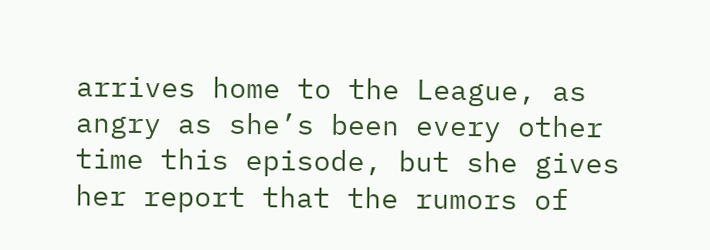arrives home to the League, as angry as she’s been every other time this episode, but she gives her report that the rumors of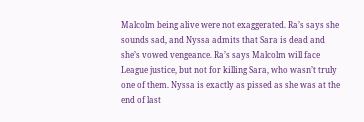Malcolm being alive were not exaggerated. Ra’s says she sounds sad, and Nyssa admits that Sara is dead and she’s vowed vengeance. Ra’s says Malcolm will face League justice, but not for killing Sara, who wasn’t truly one of them. Nyssa is exactly as pissed as she was at the end of last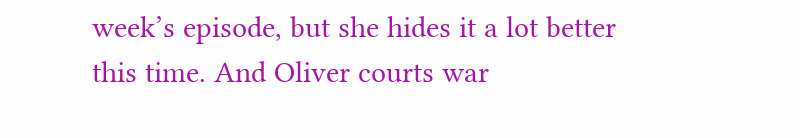week’s episode, but she hides it a lot better this time. And Oliver courts war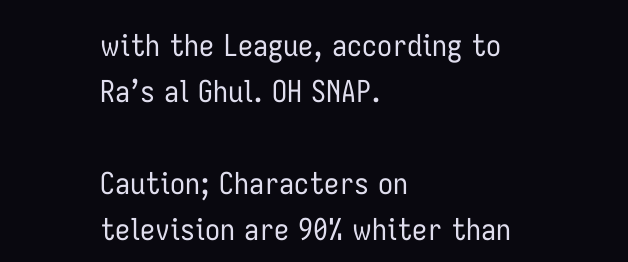with the League, according to Ra’s al Ghul. OH SNAP.

Caution; Characters on television are 90% whiter than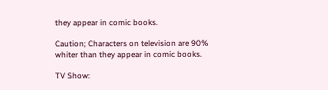they appear in comic books.

Caution; Characters on television are 90% whiter than they appear in comic books.

TV Show: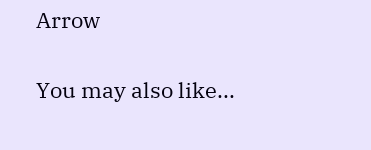Arrow

You may also like...